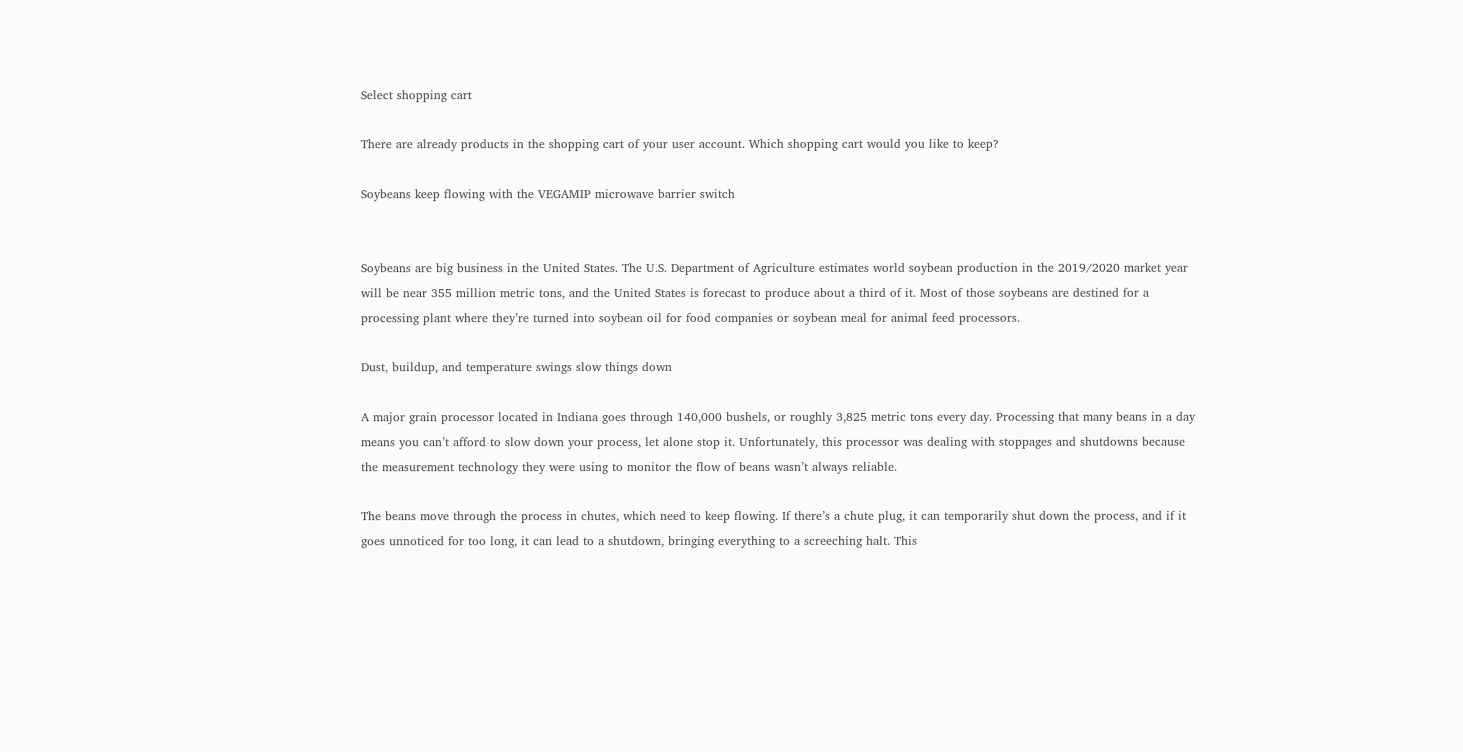Select shopping cart

There are already products in the shopping cart of your user account. Which shopping cart would you like to keep?

Soybeans keep flowing with the VEGAMIP microwave barrier switch


Soybeans are big business in the United States. The U.S. Department of Agriculture estimates world soybean production in the 2019/2020 market year will be near 355 million metric tons, and the United States is forecast to produce about a third of it. Most of those soybeans are destined for a processing plant where they’re turned into soybean oil for food companies or soybean meal for animal feed processors.

Dust, buildup, and temperature swings slow things down

A major grain processor located in Indiana goes through 140,000 bushels, or roughly 3,825 metric tons every day. Processing that many beans in a day means you can’t afford to slow down your process, let alone stop it. Unfortunately, this processor was dealing with stoppages and shutdowns because the measurement technology they were using to monitor the flow of beans wasn’t always reliable.

The beans move through the process in chutes, which need to keep flowing. If there’s a chute plug, it can temporarily shut down the process, and if it goes unnoticed for too long, it can lead to a shutdown, bringing everything to a screeching halt. This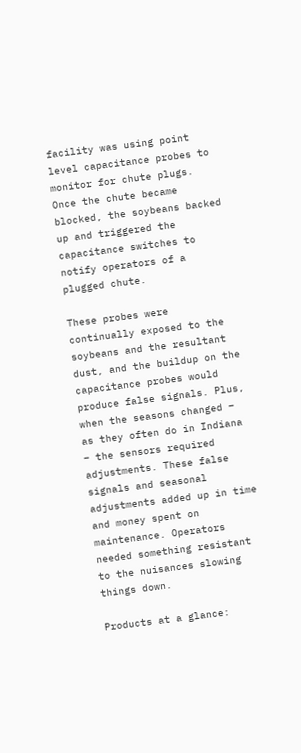facility was using point level capacitance probes to monitor for chute plugs. Once the chute became blocked, the soybeans backed up and triggered the capacitance switches to notify operators of a plugged chute.

These probes were continually exposed to the soybeans and the resultant dust, and the buildup on the capacitance probes would produce false signals. Plus, when the seasons changed – as they often do in Indiana – the sensors required adjustments. These false signals and seasonal adjustments added up in time and money spent on maintenance. Operators needed something resistant to the nuisances slowing things down.

Products at a glance: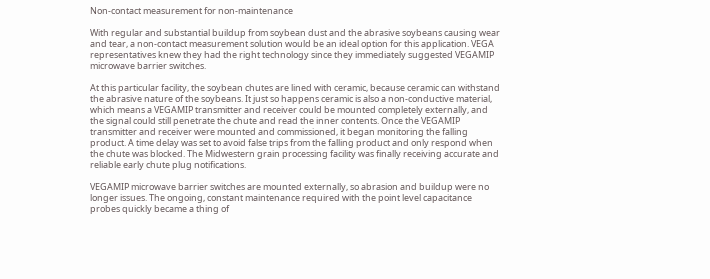Non-contact measurement for non-maintenance

With regular and substantial buildup from soybean dust and the abrasive soybeans causing wear and tear, a non-contact measurement solution would be an ideal option for this application. VEGA representatives knew they had the right technology since they immediately suggested VEGAMIP microwave barrier switches.

At this particular facility, the soybean chutes are lined with ceramic, because ceramic can withstand the abrasive nature of the soybeans. It just so happens ceramic is also a non-conductive material, which means a VEGAMIP transmitter and receiver could be mounted completely externally, and the signal could still penetrate the chute and read the inner contents. Once the VEGAMIP transmitter and receiver were mounted and commissioned, it began monitoring the falling product. A time delay was set to avoid false trips from the falling product and only respond when the chute was blocked. The Midwestern grain processing facility was finally receiving accurate and reliable early chute plug notifications.

VEGAMIP microwave barrier switches are mounted externally, so abrasion and buildup were no longer issues. The ongoing, constant maintenance required with the point level capacitance probes quickly became a thing of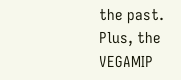the past. Plus, the VEGAMIP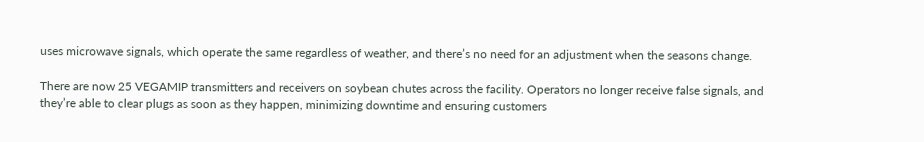uses microwave signals, which operate the same regardless of weather, and there’s no need for an adjustment when the seasons change.

There are now 25 VEGAMIP transmitters and receivers on soybean chutes across the facility. Operators no longer receive false signals, and they’re able to clear plugs as soon as they happen, minimizing downtime and ensuring customers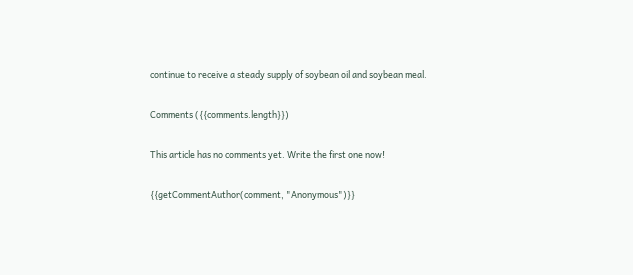continue to receive a steady supply of soybean oil and soybean meal.

Comments ({{comments.length}})

This article has no comments yet. Write the first one now!

{{getCommentAuthor(comment, "Anonymous")}}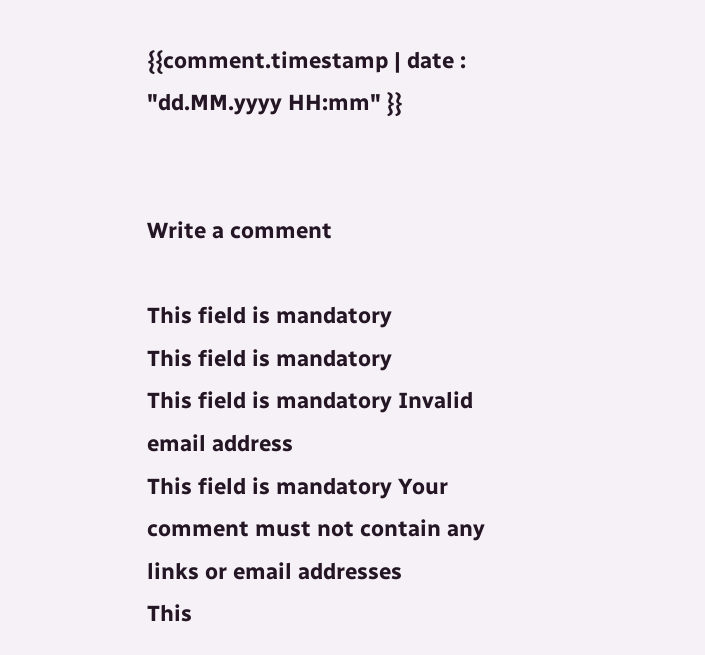{{comment.timestamp | date : "dd.MM.yyyy HH:mm" }}


Write a comment

This field is mandatory
This field is mandatory
This field is mandatory Invalid email address
This field is mandatory Your comment must not contain any links or email addresses
This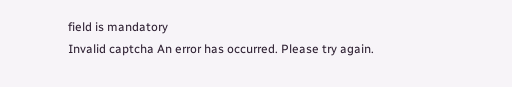field is mandatory
Invalid captcha An error has occurred. Please try again.